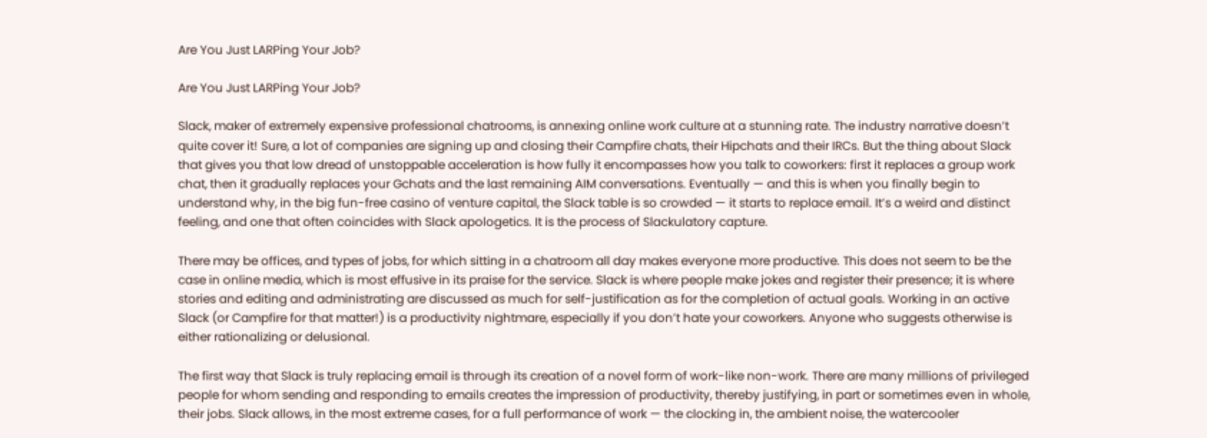Are You Just LARPing Your Job?

Are You Just LARPing Your Job?

Slack, maker of extremely expensive professional chatrooms, is annexing online work culture at a stunning rate. The industry narrative doesn’t quite cover it! Sure, a lot of companies are signing up and closing their Campfire chats, their Hipchats and their IRCs. But the thing about Slack that gives you that low dread of unstoppable acceleration is how fully it encompasses how you talk to coworkers: first it replaces a group work chat, then it gradually replaces your Gchats and the last remaining AIM conversations. Eventually — and this is when you finally begin to understand why, in the big fun-free casino of venture capital, the Slack table is so crowded — it starts to replace email. It’s a weird and distinct feeling, and one that often coincides with Slack apologetics. It is the process of Slackulatory capture.

There may be offices, and types of jobs, for which sitting in a chatroom all day makes everyone more productive. This does not seem to be the case in online media, which is most effusive in its praise for the service. Slack is where people make jokes and register their presence; it is where stories and editing and administrating are discussed as much for self-justification as for the completion of actual goals. Working in an active Slack (or Campfire for that matter!) is a productivity nightmare, especially if you don’t hate your coworkers. Anyone who suggests otherwise is either rationalizing or delusional.

The first way that Slack is truly replacing email is through its creation of a novel form of work-like non-work. There are many millions of privileged people for whom sending and responding to emails creates the impression of productivity, thereby justifying, in part or sometimes even in whole, their jobs. Slack allows, in the most extreme cases, for a full performance of work — the clocking in, the ambient noise, the watercooler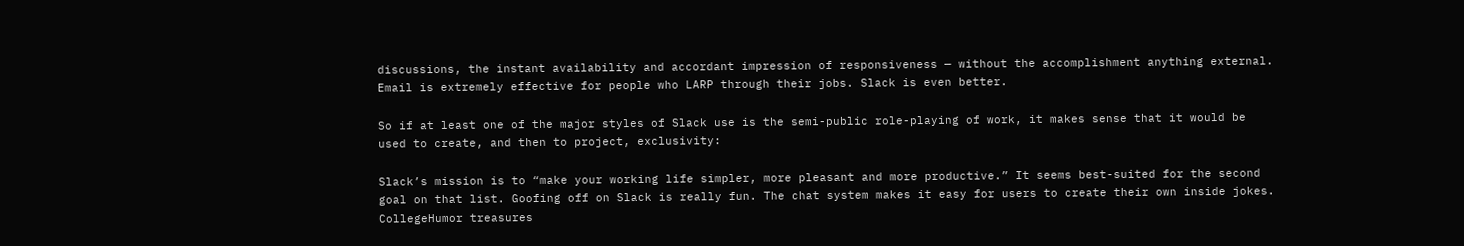discussions, the instant availability and accordant impression of responsiveness — without the accomplishment anything external. Email is extremely effective for people who LARP through their jobs. Slack is even better.

So if at least one of the major styles of Slack use is the semi-public role-playing of work, it makes sense that it would be used to create, and then to project, exclusivity:

Slack’s mission is to “make your working life simpler, more pleasant and more productive.” It seems best-suited for the second goal on that list. Goofing off on Slack is really fun. The chat system makes it easy for users to create their own inside jokes. CollegeHumor treasures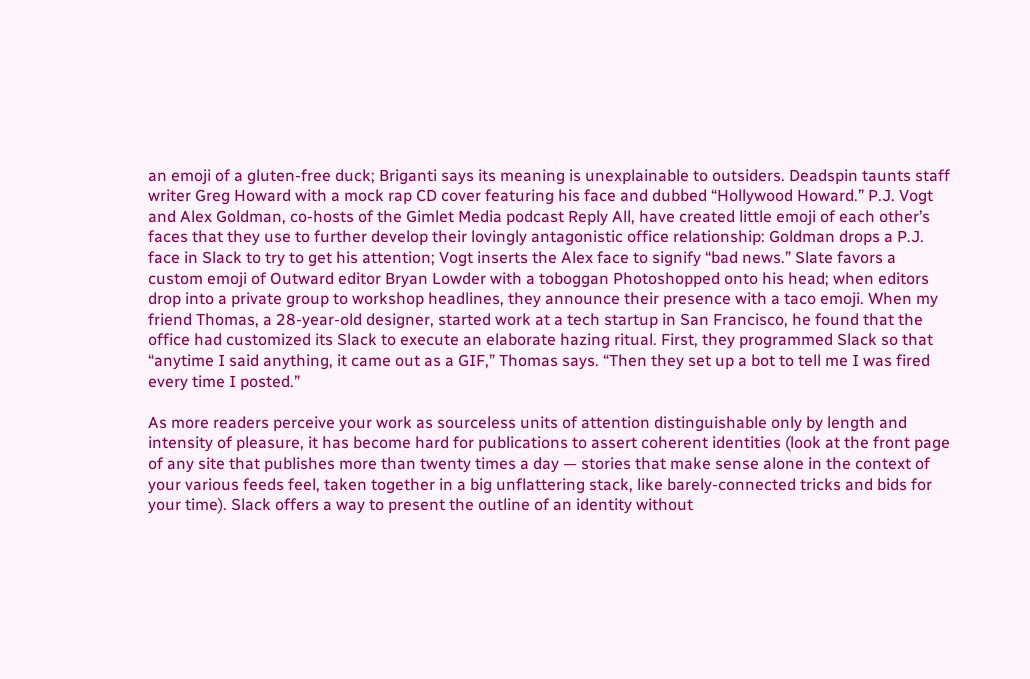an emoji of a gluten-free duck; Briganti says its meaning is unexplainable to outsiders. Deadspin taunts staff writer Greg Howard with a mock rap CD cover featuring his face and dubbed “Hollywood Howard.” P.J. Vogt and Alex Goldman, co-hosts of the Gimlet Media podcast Reply All, have created little emoji of each other’s faces that they use to further develop their lovingly antagonistic office relationship: Goldman drops a P.J. face in Slack to try to get his attention; Vogt inserts the Alex face to signify “bad news.” Slate favors a custom emoji of Outward editor Bryan Lowder with a toboggan Photoshopped onto his head; when editors drop into a private group to workshop headlines, they announce their presence with a taco emoji. When my friend Thomas, a 28-year-old designer, started work at a tech startup in San Francisco, he found that the office had customized its Slack to execute an elaborate hazing ritual. First, they programmed Slack so that “anytime I said anything, it came out as a GIF,” Thomas says. “Then they set up a bot to tell me I was fired every time I posted.”

As more readers perceive your work as sourceless units of attention distinguishable only by length and intensity of pleasure, it has become hard for publications to assert coherent identities (look at the front page of any site that publishes more than twenty times a day — stories that make sense alone in the context of your various feeds feel, taken together in a big unflattering stack, like barely-connected tricks and bids for your time). Slack offers a way to present the outline of an identity without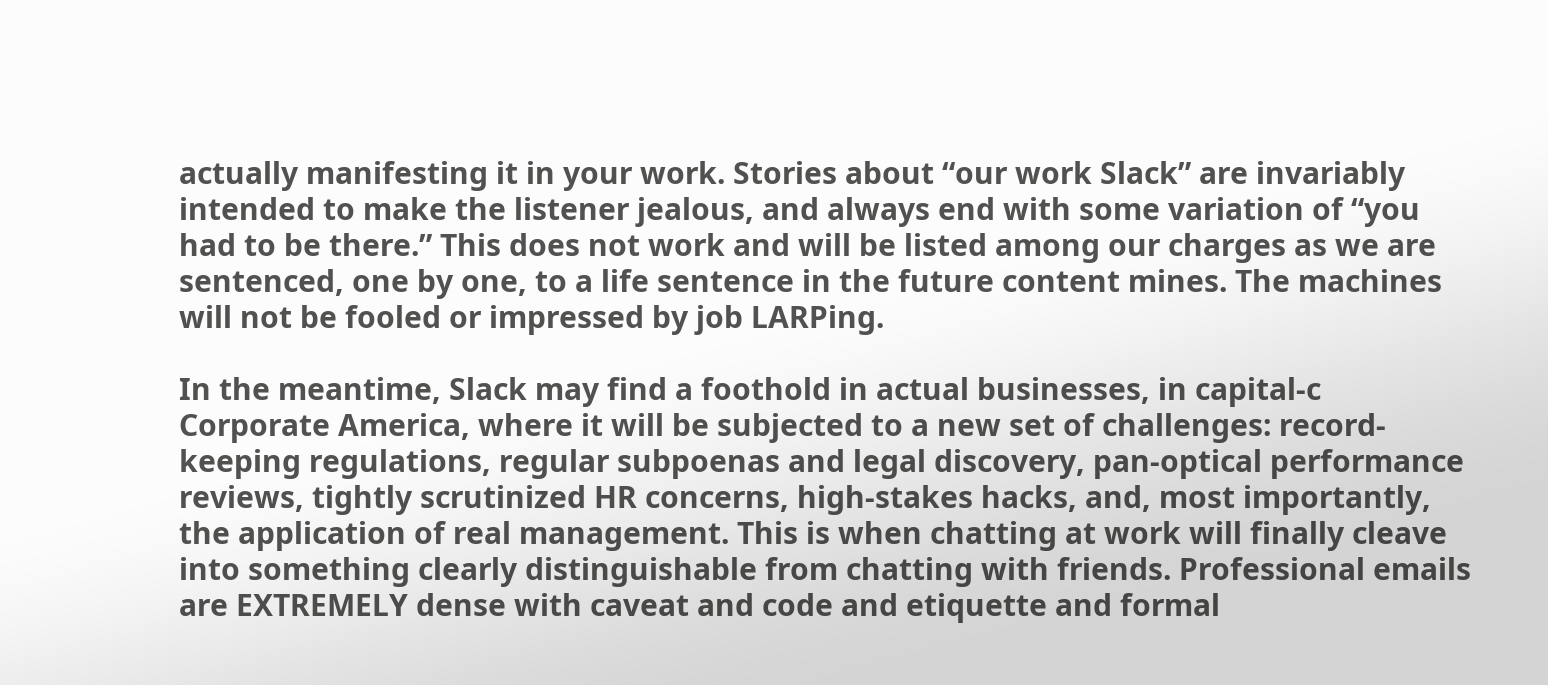actually manifesting it in your work. Stories about “our work Slack” are invariably intended to make the listener jealous, and always end with some variation of “you had to be there.” This does not work and will be listed among our charges as we are sentenced, one by one, to a life sentence in the future content mines. The machines will not be fooled or impressed by job LARPing.

In the meantime, Slack may find a foothold in actual businesses, in capital-c Corporate America, where it will be subjected to a new set of challenges: record-keeping regulations, regular subpoenas and legal discovery, pan-optical performance reviews, tightly scrutinized HR concerns, high-stakes hacks, and, most importantly, the application of real management. This is when chatting at work will finally cleave into something clearly distinguishable from chatting with friends. Professional emails are EXTREMELY dense with caveat and code and etiquette and formal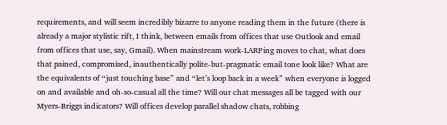requirements, and will seem incredibly bizarre to anyone reading them in the future (there is already a major stylistic rift, I think, between emails from offices that use Outlook and email from offices that use, say, Gmail). When mainstream work-LARPing moves to chat, what does that pained, compromised, inauthentically polite-but-pragmatic email tone look like? What are the equivalents of “just touching base” and “let’s loop back in a week” when everyone is logged on and available and oh-so-casual all the time? Will our chat messages all be tagged with our Myers-Briggs indicators? Will offices develop parallel shadow chats, robbing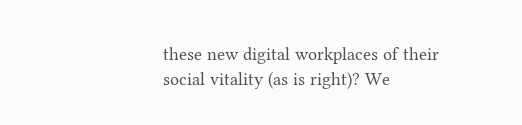these new digital workplaces of their social vitality (as is right)? We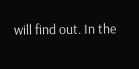will find out. In the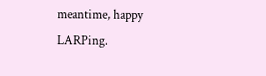meantime, happy LARPing.